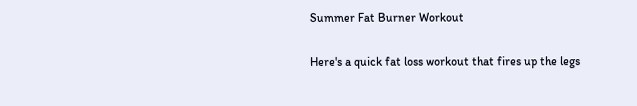Summer Fat Burner Workout

Here's a quick fat loss workout that fires up the legs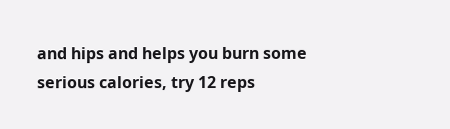and hips and helps you burn some serious calories, try 12 reps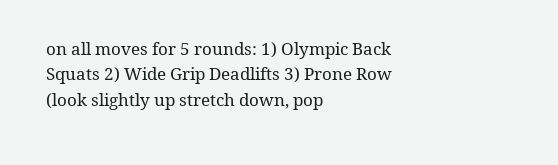on all moves for 5 rounds: 1) Olympic Back Squats 2) Wide Grip Deadlifts 3) Prone Row  (look slightly up stretch down, pop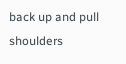back up and pull shoulders